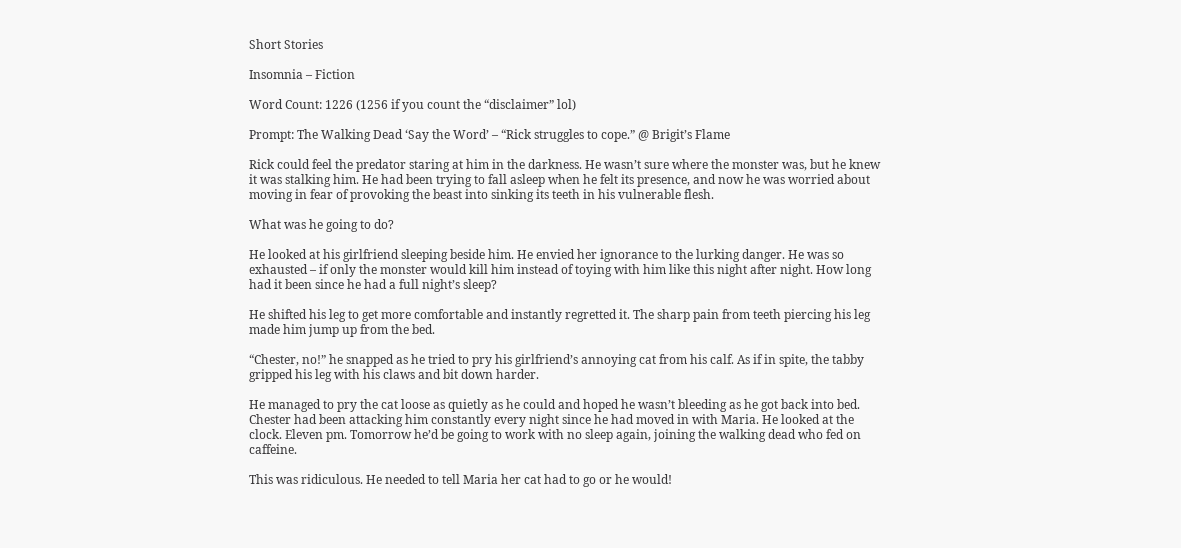Short Stories

Insomnia – Fiction

Word Count: 1226 (1256 if you count the “disclaimer” lol)

Prompt: The Walking Dead ‘Say the Word’ – “Rick struggles to cope.” @ Brigit’s Flame

Rick could feel the predator staring at him in the darkness. He wasn’t sure where the monster was, but he knew it was stalking him. He had been trying to fall asleep when he felt its presence, and now he was worried about moving in fear of provoking the beast into sinking its teeth in his vulnerable flesh.

What was he going to do?

He looked at his girlfriend sleeping beside him. He envied her ignorance to the lurking danger. He was so exhausted – if only the monster would kill him instead of toying with him like this night after night. How long had it been since he had a full night’s sleep?

He shifted his leg to get more comfortable and instantly regretted it. The sharp pain from teeth piercing his leg made him jump up from the bed.

“Chester, no!” he snapped as he tried to pry his girlfriend’s annoying cat from his calf. As if in spite, the tabby gripped his leg with his claws and bit down harder.

He managed to pry the cat loose as quietly as he could and hoped he wasn’t bleeding as he got back into bed. Chester had been attacking him constantly every night since he had moved in with Maria. He looked at the clock. Eleven pm. Tomorrow he’d be going to work with no sleep again, joining the walking dead who fed on caffeine.

This was ridiculous. He needed to tell Maria her cat had to go or he would!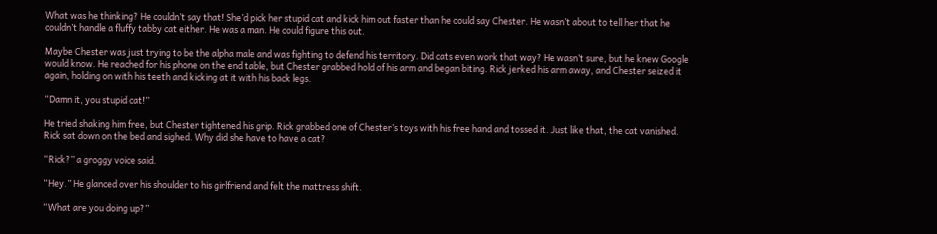What was he thinking? He couldn’t say that! She’d pick her stupid cat and kick him out faster than he could say Chester. He wasn’t about to tell her that he couldn’t handle a fluffy tabby cat either. He was a man. He could figure this out.

Maybe Chester was just trying to be the alpha male and was fighting to defend his territory. Did cats even work that way? He wasn’t sure, but he knew Google would know. He reached for his phone on the end table, but Chester grabbed hold of his arm and began biting. Rick jerked his arm away, and Chester seized it again, holding on with his teeth and kicking at it with his back legs.

“Damn it, you stupid cat!”

He tried shaking him free, but Chester tightened his grip. Rick grabbed one of Chester’s toys with his free hand and tossed it. Just like that, the cat vanished. Rick sat down on the bed and sighed. Why did she have to have a cat?

“Rick?” a groggy voice said.

“Hey.” He glanced over his shoulder to his girlfriend and felt the mattress shift.

“What are you doing up?”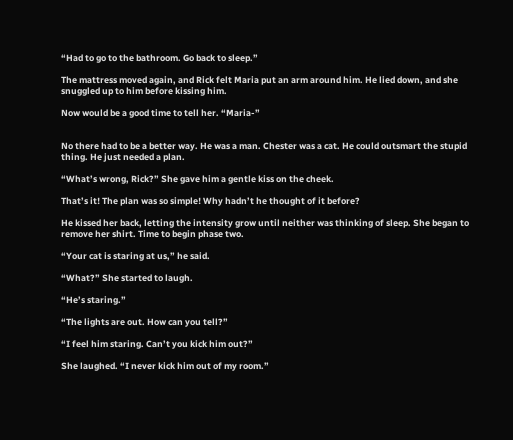“Had to go to the bathroom. Go back to sleep.”

The mattress moved again, and Rick felt Maria put an arm around him. He lied down, and she snuggled up to him before kissing him.

Now would be a good time to tell her. “Maria-”


No there had to be a better way. He was a man. Chester was a cat. He could outsmart the stupid thing. He just needed a plan.

“What’s wrong, Rick?” She gave him a gentle kiss on the cheek.

That’s it! The plan was so simple! Why hadn’t he thought of it before?

He kissed her back, letting the intensity grow until neither was thinking of sleep. She began to remove her shirt. Time to begin phase two.

“Your cat is staring at us,” he said.

“What?” She started to laugh.

“He’s staring.”

“The lights are out. How can you tell?”

“I feel him staring. Can’t you kick him out?”

She laughed. “I never kick him out of my room.”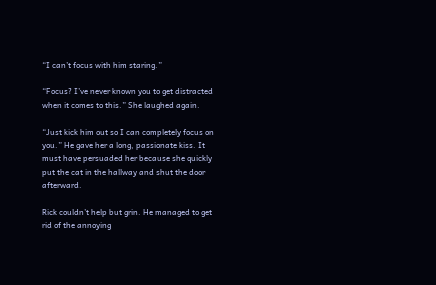“I can’t focus with him staring.”

“Focus? I’ve never known you to get distracted when it comes to this.” She laughed again.

“Just kick him out so I can completely focus on you.” He gave her a long, passionate kiss. It must have persuaded her because she quickly put the cat in the hallway and shut the door afterward.

Rick couldn’t help but grin. He managed to get rid of the annoying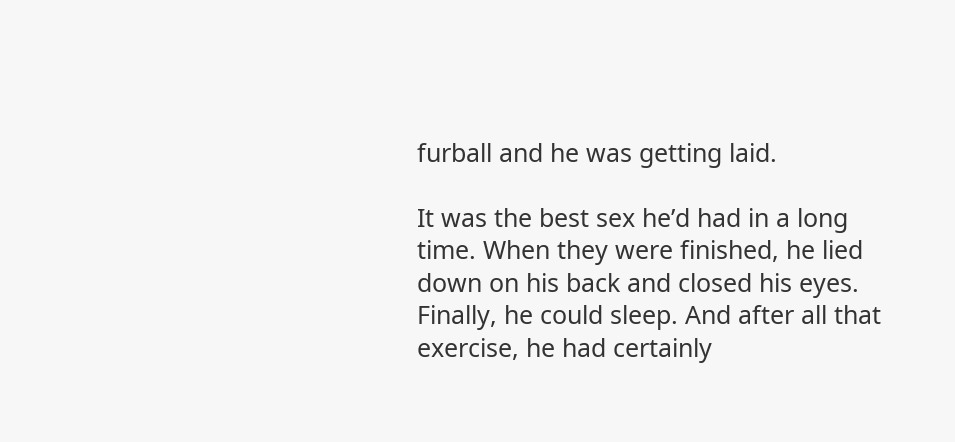furball and he was getting laid.

It was the best sex he’d had in a long time. When they were finished, he lied down on his back and closed his eyes. Finally, he could sleep. And after all that exercise, he had certainly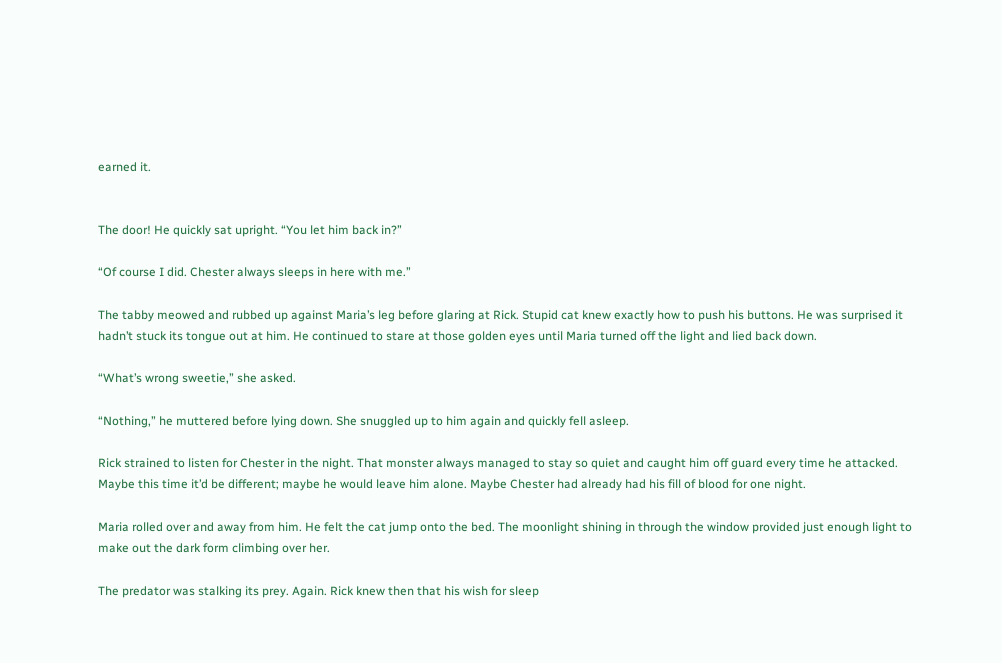earned it.


The door! He quickly sat upright. “You let him back in?”

“Of course I did. Chester always sleeps in here with me.”

The tabby meowed and rubbed up against Maria’s leg before glaring at Rick. Stupid cat knew exactly how to push his buttons. He was surprised it hadn’t stuck its tongue out at him. He continued to stare at those golden eyes until Maria turned off the light and lied back down.

“What’s wrong sweetie,” she asked.

“Nothing,” he muttered before lying down. She snuggled up to him again and quickly fell asleep.

Rick strained to listen for Chester in the night. That monster always managed to stay so quiet and caught him off guard every time he attacked. Maybe this time it’d be different; maybe he would leave him alone. Maybe Chester had already had his fill of blood for one night.

Maria rolled over and away from him. He felt the cat jump onto the bed. The moonlight shining in through the window provided just enough light to make out the dark form climbing over her.

The predator was stalking its prey. Again. Rick knew then that his wish for sleep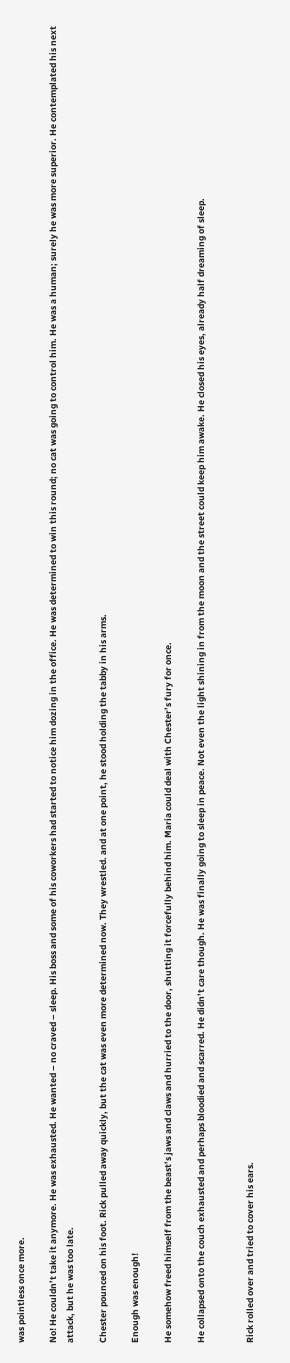was pointless once more.

No! He couldn’t take it anymore. He was exhausted. He wanted – no craved – sleep. His boss and some of his coworkers had started to notice him dozing in the office. He was determined to win this round; no cat was going to control him. He was a human; surely he was more superior. He contemplated his next attack, but he was too late.

Chester pounced on his foot. Rick pulled away quickly, but the cat was even more determined now. They wrestled. and at one point, he stood holding the tabby in his arms.

Enough was enough!

He somehow freed himself from the beast’s jaws and claws and hurried to the door, shutting it forcefully behind him. Maria could deal with Chester’s fury for once.

He collapsed onto the couch exhausted and perhaps bloodied and scarred. He didn’t care though. He was finally going to sleep in peace. Not even the light shining in from the moon and the street could keep him awake. He closed his eyes, already half dreaming of sleep.


Rick rolled over and tried to cover his ears.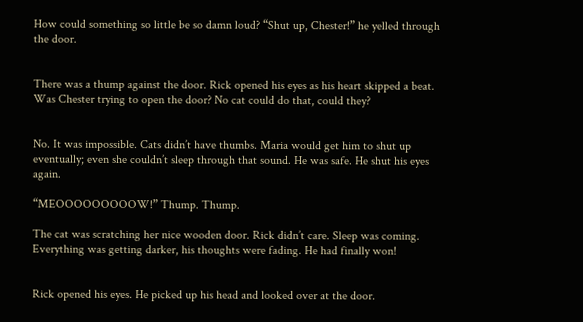How could something so little be so damn loud? “Shut up, Chester!” he yelled through the door.


There was a thump against the door. Rick opened his eyes as his heart skipped a beat. Was Chester trying to open the door? No cat could do that, could they?


No. It was impossible. Cats didn’t have thumbs. Maria would get him to shut up eventually; even she couldn’t sleep through that sound. He was safe. He shut his eyes again.

“MEOOOOOOOOOW!” Thump. Thump.

The cat was scratching her nice wooden door. Rick didn’t care. Sleep was coming. Everything was getting darker, his thoughts were fading. He had finally won!


Rick opened his eyes. He picked up his head and looked over at the door.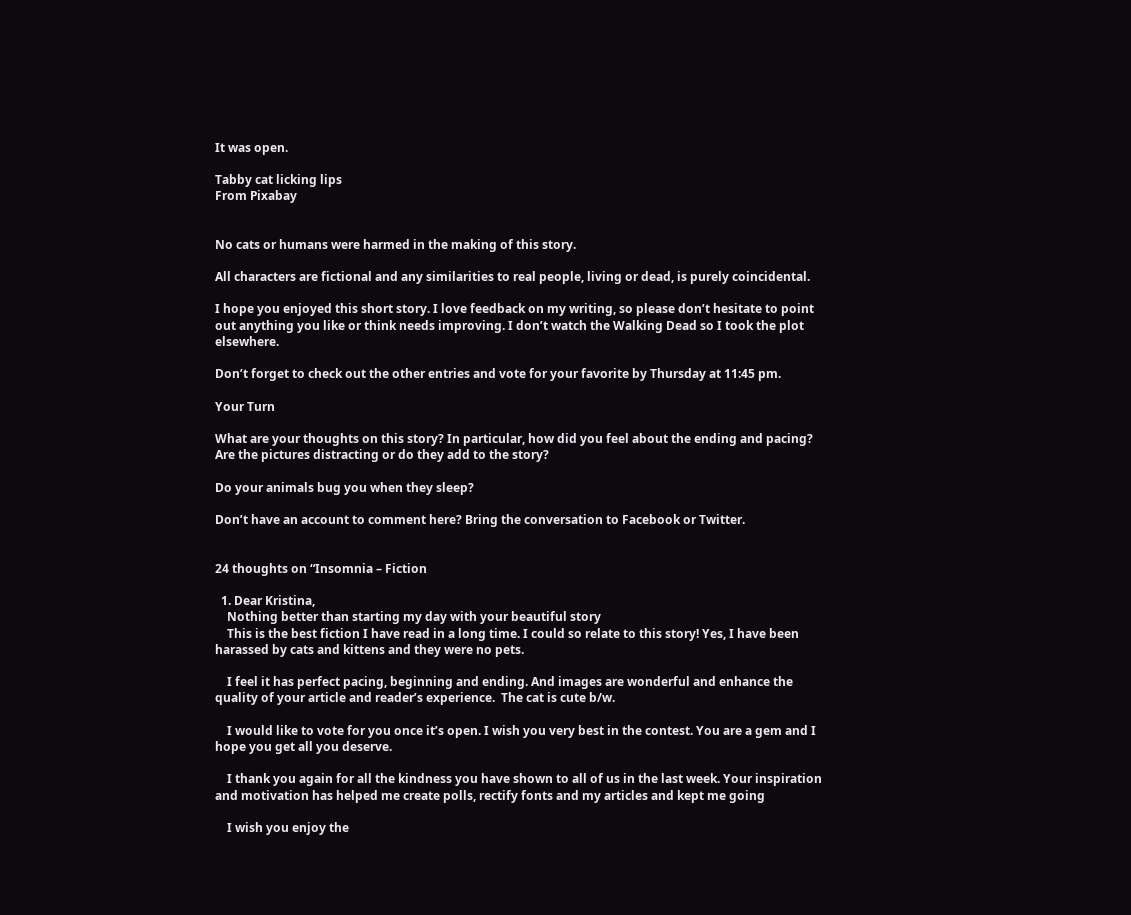It was open.

Tabby cat licking lips
From Pixabay


No cats or humans were harmed in the making of this story.

All characters are fictional and any similarities to real people, living or dead, is purely coincidental.

I hope you enjoyed this short story. I love feedback on my writing, so please don’t hesitate to point out anything you like or think needs improving. I don’t watch the Walking Dead so I took the plot elsewhere.

Don’t forget to check out the other entries and vote for your favorite by Thursday at 11:45 pm.

Your Turn

What are your thoughts on this story? In particular, how did you feel about the ending and pacing? Are the pictures distracting or do they add to the story?

Do your animals bug you when they sleep?

Don’t have an account to comment here? Bring the conversation to Facebook or Twitter.


24 thoughts on “Insomnia – Fiction

  1. Dear Kristina,
    Nothing better than starting my day with your beautiful story
    This is the best fiction I have read in a long time. I could so relate to this story! Yes, I have been harassed by cats and kittens and they were no pets.

    I feel it has perfect pacing, beginning and ending. And images are wonderful and enhance the quality of your article and reader’s experience.  The cat is cute b/w.

    I would like to vote for you once it’s open. I wish you very best in the contest. You are a gem and I hope you get all you deserve.

    I thank you again for all the kindness you have shown to all of us in the last week. Your inspiration and motivation has helped me create polls, rectify fonts and my articles and kept me going

    I wish you enjoy the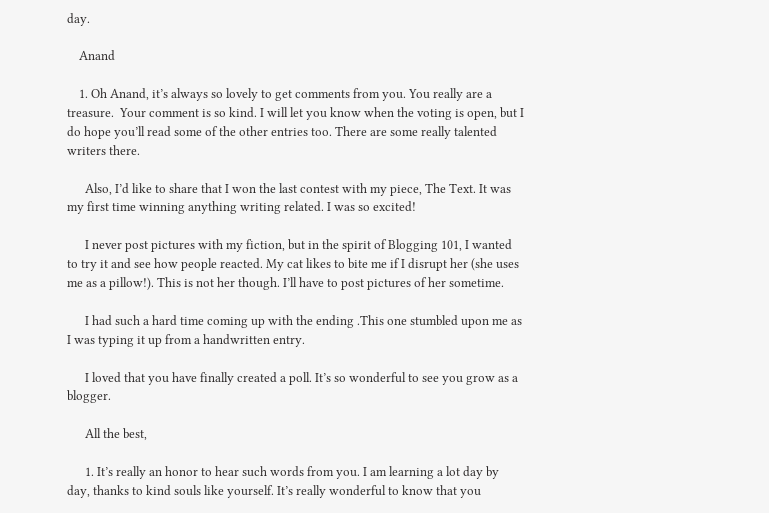day.

    Anand

    1. Oh Anand, it’s always so lovely to get comments from you. You really are a treasure.  Your comment is so kind. I will let you know when the voting is open, but I do hope you’ll read some of the other entries too. There are some really talented writers there.

      Also, I’d like to share that I won the last contest with my piece, The Text. It was my first time winning anything writing related. I was so excited!

      I never post pictures with my fiction, but in the spirit of Blogging 101, I wanted to try it and see how people reacted. My cat likes to bite me if I disrupt her (she uses me as a pillow!). This is not her though. I’ll have to post pictures of her sometime.

      I had such a hard time coming up with the ending .This one stumbled upon me as I was typing it up from a handwritten entry.

      I loved that you have finally created a poll. It’s so wonderful to see you grow as a blogger.

      All the best,

      1. It’s really an honor to hear such words from you. I am learning a lot day by day, thanks to kind souls like yourself. It’s really wonderful to know that you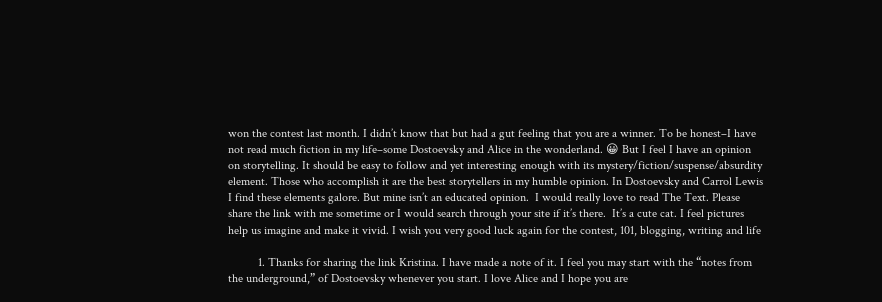won the contest last month. I didn’t know that but had a gut feeling that you are a winner. To be honest–I have not read much fiction in my life–some Dostoevsky and Alice in the wonderland. 😀 But I feel I have an opinion on storytelling. It should be easy to follow and yet interesting enough with its mystery/fiction/suspense/absurdity element. Those who accomplish it are the best storytellers in my humble opinion. In Dostoevsky and Carrol Lewis I find these elements galore. But mine isn’t an educated opinion.  I would really love to read The Text. Please share the link with me sometime or I would search through your site if it’s there.  It’s a cute cat. I feel pictures help us imagine and make it vivid. I wish you very good luck again for the contest, 101, blogging, writing and life

          1. Thanks for sharing the link Kristina. I have made a note of it. I feel you may start with the “notes from the underground,” of Dostoevsky whenever you start. I love Alice and I hope you are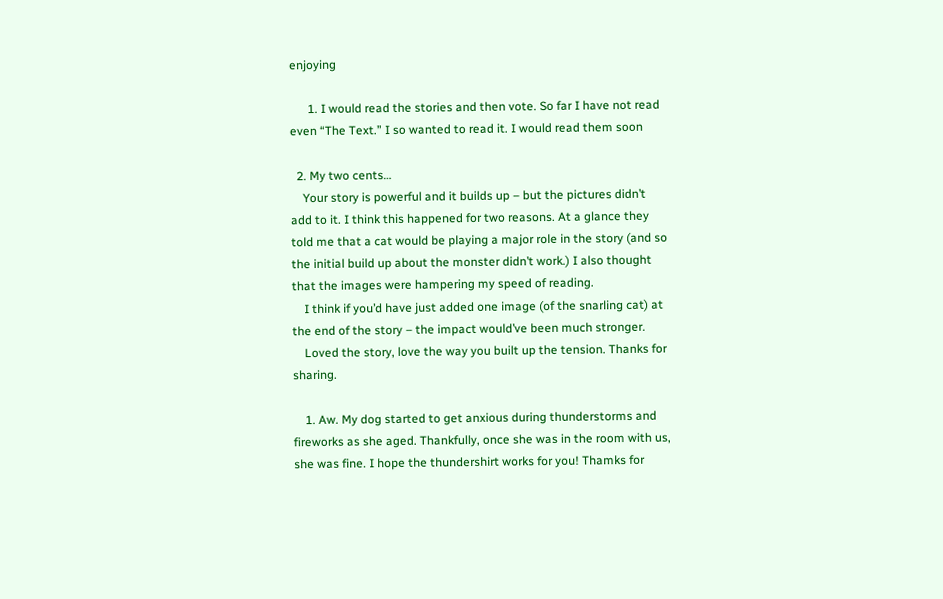enjoying

      1. I would read the stories and then vote. So far I have not read even “The Text.” I so wanted to read it. I would read them soon

  2. My two cents…
    Your story is powerful and it builds up – but the pictures didn’t add to it. I think this happened for two reasons. At a glance they told me that a cat would be playing a major role in the story (and so the initial build up about the monster didn’t work.) I also thought that the images were hampering my speed of reading.
    I think if you’d have just added one image (of the snarling cat) at the end of the story – the impact would’ve been much stronger.
    Loved the story, love the way you built up the tension. Thanks for sharing.

    1. Aw. My dog started to get anxious during thunderstorms and fireworks as she aged. Thankfully, once she was in the room with us, she was fine. I hope the thundershirt works for you! Thamks for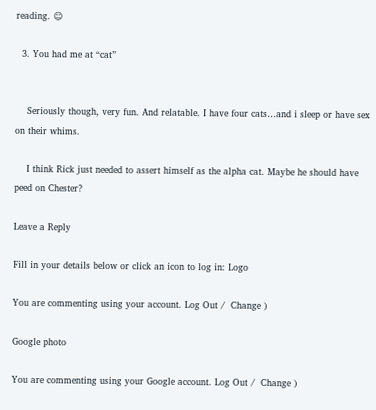reading. ☺

  3. You had me at “cat”


    Seriously though, very fun. And relatable. I have four cats…and i sleep or have sex on their whims.

    I think Rick just needed to assert himself as the alpha cat. Maybe he should have peed on Chester?

Leave a Reply

Fill in your details below or click an icon to log in: Logo

You are commenting using your account. Log Out /  Change )

Google photo

You are commenting using your Google account. Log Out /  Change )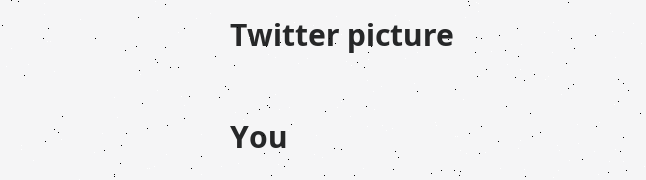Twitter picture

You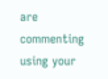are commenting using your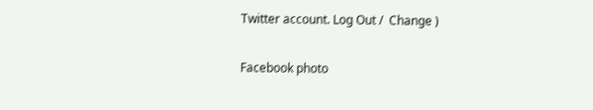Twitter account. Log Out /  Change )

Facebook photo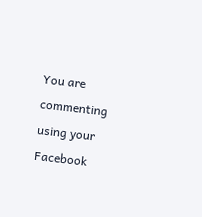You are commenting using your Facebook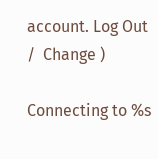account. Log Out /  Change )

Connecting to %s